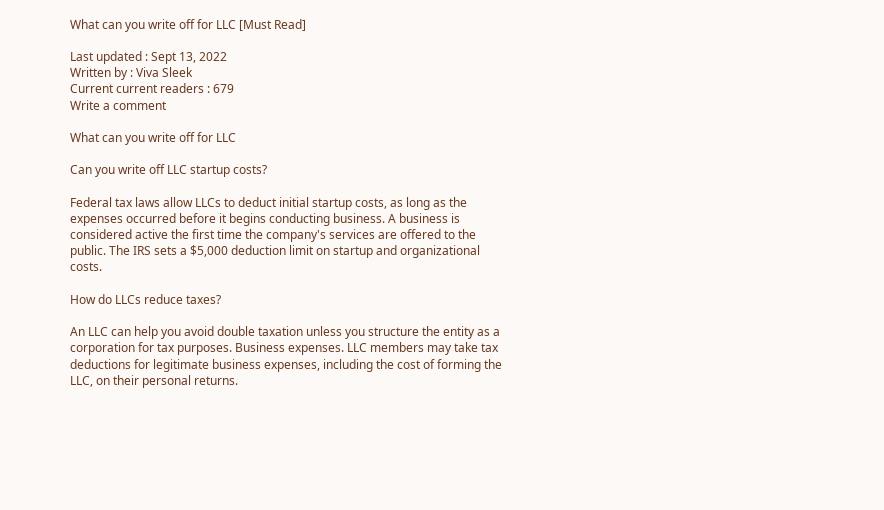What can you write off for LLC [Must Read]

Last updated : Sept 13, 2022
Written by : Viva Sleek
Current current readers : 679
Write a comment

What can you write off for LLC

Can you write off LLC startup costs?

Federal tax laws allow LLCs to deduct initial startup costs, as long as the expenses occurred before it begins conducting business. A business is considered active the first time the company's services are offered to the public. The IRS sets a $5,000 deduction limit on startup and organizational costs.

How do LLCs reduce taxes?

An LLC can help you avoid double taxation unless you structure the entity as a corporation for tax purposes. Business expenses. LLC members may take tax deductions for legitimate business expenses, including the cost of forming the LLC, on their personal returns.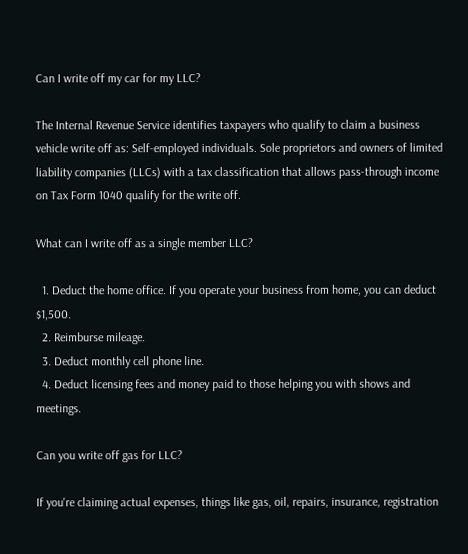Can I write off my car for my LLC?

The Internal Revenue Service identifies taxpayers who qualify to claim a business vehicle write off as: Self-employed individuals. Sole proprietors and owners of limited liability companies (LLCs) with a tax classification that allows pass-through income on Tax Form 1040 qualify for the write off.

What can I write off as a single member LLC?

  1. Deduct the home office. If you operate your business from home, you can deduct $1,500.
  2. Reimburse mileage.
  3. Deduct monthly cell phone line.
  4. Deduct licensing fees and money paid to those helping you with shows and meetings.

Can you write off gas for LLC?

If you're claiming actual expenses, things like gas, oil, repairs, insurance, registration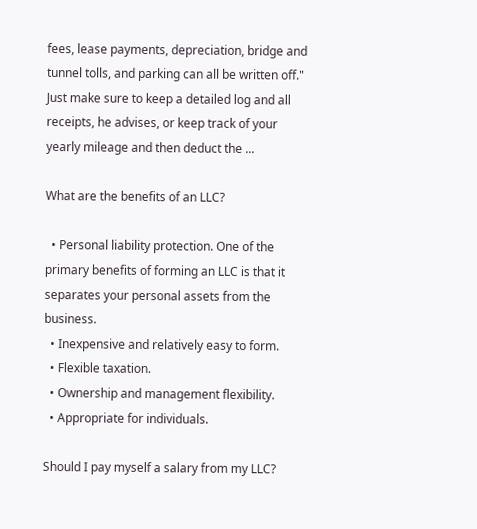fees, lease payments, depreciation, bridge and tunnel tolls, and parking can all be written off." Just make sure to keep a detailed log and all receipts, he advises, or keep track of your yearly mileage and then deduct the ...

What are the benefits of an LLC?

  • Personal liability protection. One of the primary benefits of forming an LLC is that it separates your personal assets from the business.
  • Inexpensive and relatively easy to form.
  • Flexible taxation.
  • Ownership and management flexibility.
  • Appropriate for individuals.

Should I pay myself a salary from my LLC?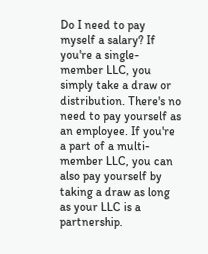Do I need to pay myself a salary? If you're a single-member LLC, you simply take a draw or distribution. There's no need to pay yourself as an employee. If you're a part of a multi-member LLC, you can also pay yourself by taking a draw as long as your LLC is a partnership.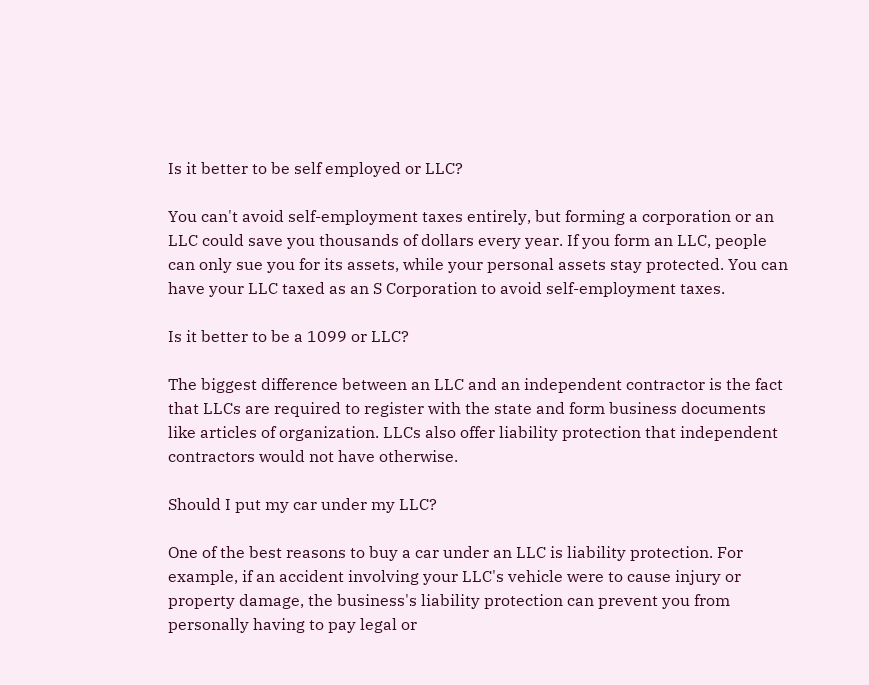Is it better to be self employed or LLC?

You can't avoid self-employment taxes entirely, but forming a corporation or an LLC could save you thousands of dollars every year. If you form an LLC, people can only sue you for its assets, while your personal assets stay protected. You can have your LLC taxed as an S Corporation to avoid self-employment taxes.

Is it better to be a 1099 or LLC?

The biggest difference between an LLC and an independent contractor is the fact that LLCs are required to register with the state and form business documents like articles of organization. LLCs also offer liability protection that independent contractors would not have otherwise.

Should I put my car under my LLC?

One of the best reasons to buy a car under an LLC is liability protection. For example, if an accident involving your LLC's vehicle were to cause injury or property damage, the business's liability protection can prevent you from personally having to pay legal or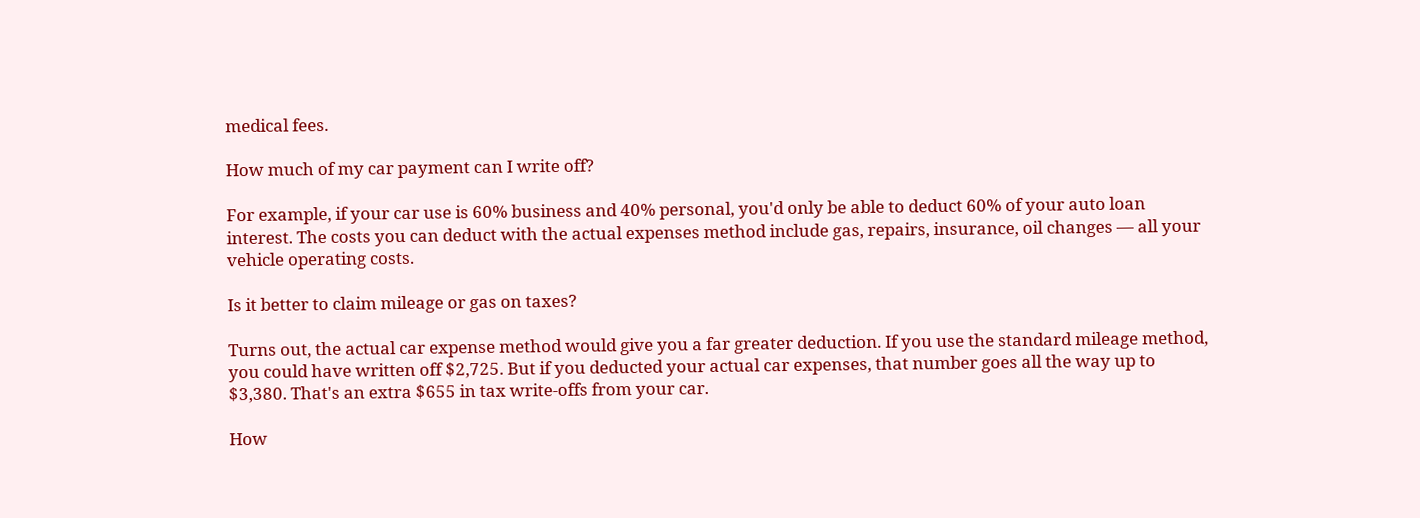medical fees.

How much of my car payment can I write off?

For example, if your car use is 60% business and 40% personal, you'd only be able to deduct 60% of your auto loan interest. The costs you can deduct with the actual expenses method include gas, repairs, insurance, oil changes — all your vehicle operating costs.

Is it better to claim mileage or gas on taxes?

Turns out, the actual car expense method would give you a far greater deduction. If you use the standard mileage method, you could have written off $2,725. But if you deducted your actual car expenses, that number goes all the way up to $3,380. That's an extra $655 in tax write-offs from your car.

How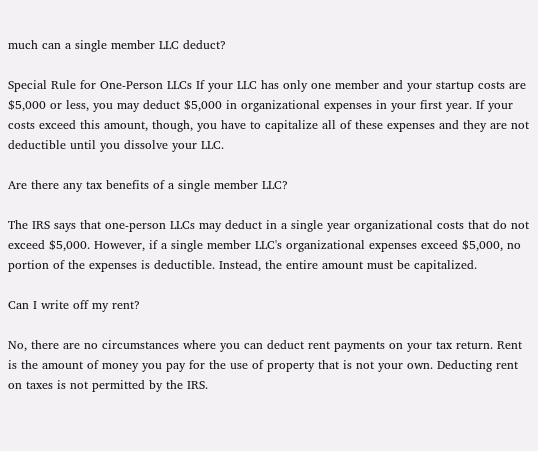much can a single member LLC deduct?

Special Rule for One-Person LLCs If your LLC has only one member and your startup costs are $5,000 or less, you may deduct $5,000 in organizational expenses in your first year. If your costs exceed this amount, though, you have to capitalize all of these expenses and they are not deductible until you dissolve your LLC.

Are there any tax benefits of a single member LLC?

The IRS says that one-person LLCs may deduct in a single year organizational costs that do not exceed $5,000. However, if a single member LLC's organizational expenses exceed $5,000, no portion of the expenses is deductible. Instead, the entire amount must be capitalized.

Can I write off my rent?

No, there are no circumstances where you can deduct rent payments on your tax return. Rent is the amount of money you pay for the use of property that is not your own. Deducting rent on taxes is not permitted by the IRS.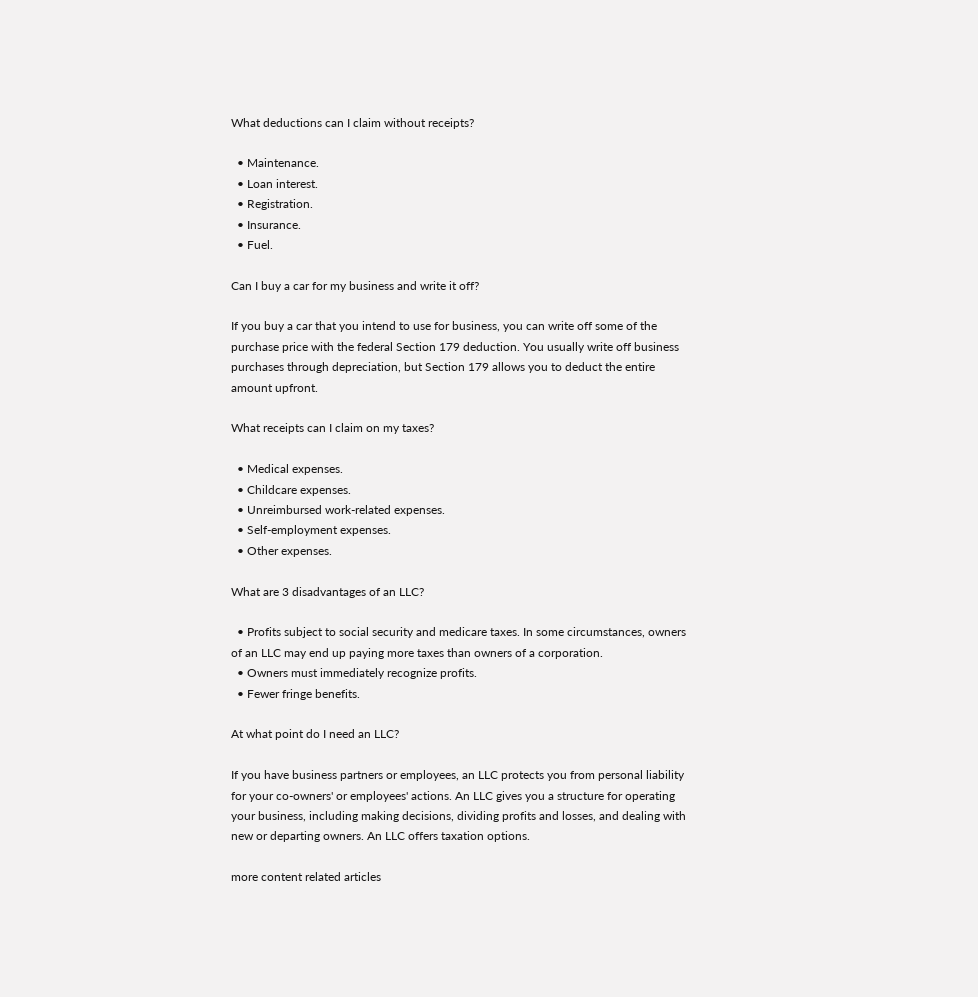What deductions can I claim without receipts?

  • Maintenance.
  • Loan interest.
  • Registration.
  • Insurance.
  • Fuel.

Can I buy a car for my business and write it off?

If you buy a car that you intend to use for business, you can write off some of the purchase price with the federal Section 179 deduction. You usually write off business purchases through depreciation, but Section 179 allows you to deduct the entire amount upfront.

What receipts can I claim on my taxes?

  • Medical expenses.
  • Childcare expenses.
  • Unreimbursed work-related expenses.
  • Self-employment expenses.
  • Other expenses.

What are 3 disadvantages of an LLC?

  • Profits subject to social security and medicare taxes. In some circumstances, owners of an LLC may end up paying more taxes than owners of a corporation.
  • Owners must immediately recognize profits.
  • Fewer fringe benefits.

At what point do I need an LLC?

If you have business partners or employees, an LLC protects you from personal liability for your co-owners' or employees' actions. An LLC gives you a structure for operating your business, including making decisions, dividing profits and losses, and dealing with new or departing owners. An LLC offers taxation options.

more content related articles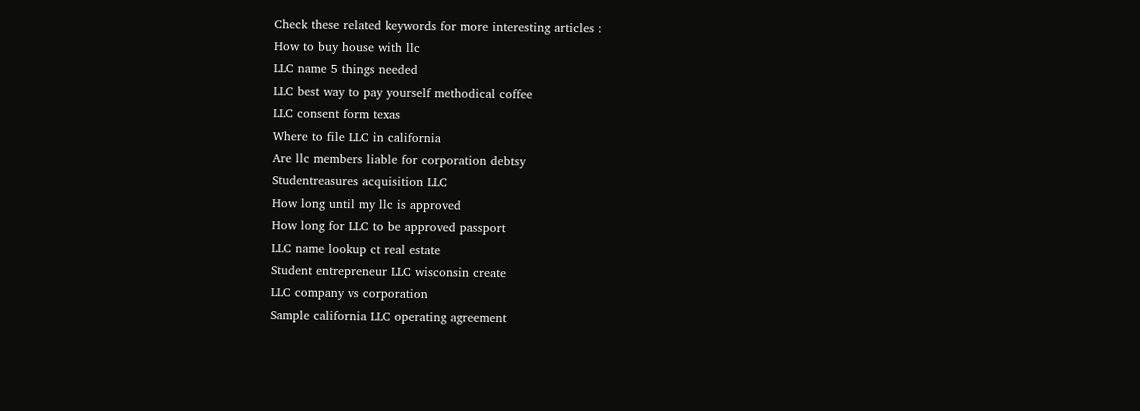Check these related keywords for more interesting articles :
How to buy house with llc
LLC name 5 things needed
LLC best way to pay yourself methodical coffee
LLC consent form texas
Where to file LLC in california
Are llc members liable for corporation debtsy
Studentreasures acquisition LLC
How long until my llc is approved
How long for LLC to be approved passport
LLC name lookup ct real estate
Student entrepreneur LLC wisconsin create
LLC company vs corporation
Sample california LLC operating agreement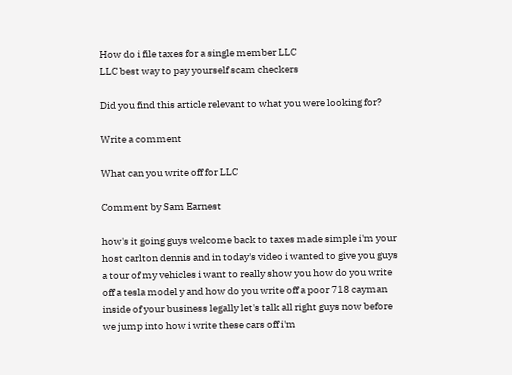How do i file taxes for a single member LLC
LLC best way to pay yourself scam checkers

Did you find this article relevant to what you were looking for?

Write a comment

What can you write off for LLC

Comment by Sam Earnest

how's it going guys welcome back to taxes made simple i'm your host carlton dennis and in today's video i wanted to give you guys a tour of my vehicles i want to really show you how do you write off a tesla model y and how do you write off a poor 718 cayman inside of your business legally let's talk all right guys now before we jump into how i write these cars off i'm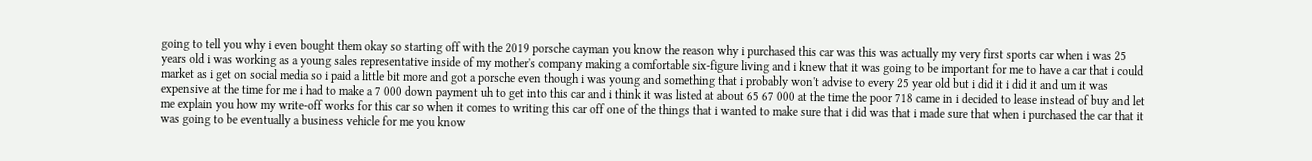going to tell you why i even bought them okay so starting off with the 2019 porsche cayman you know the reason why i purchased this car was this was actually my very first sports car when i was 25 years old i was working as a young sales representative inside of my mother's company making a comfortable six-figure living and i knew that it was going to be important for me to have a car that i could market as i get on social media so i paid a little bit more and got a porsche even though i was young and something that i probably won't advise to every 25 year old but i did it i did it and um it was expensive at the time for me i had to make a 7 000 down payment uh to get into this car and i think it was listed at about 65 67 000 at the time the poor 718 came in i decided to lease instead of buy and let me explain you how my write-off works for this car so when it comes to writing this car off one of the things that i wanted to make sure that i did was that i made sure that when i purchased the car that it was going to be eventually a business vehicle for me you know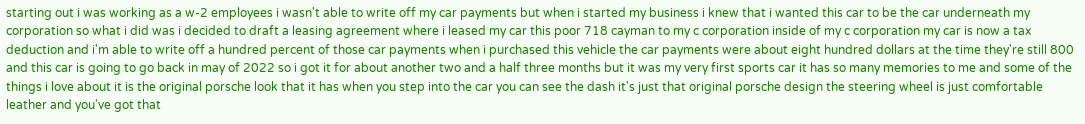starting out i was working as a w-2 employees i wasn't able to write off my car payments but when i started my business i knew that i wanted this car to be the car underneath my corporation so what i did was i decided to draft a leasing agreement where i leased my car this poor 718 cayman to my c corporation inside of my c corporation my car is now a tax deduction and i'm able to write off a hundred percent of those car payments when i purchased this vehicle the car payments were about eight hundred dollars at the time they're still 800 and this car is going to go back in may of 2022 so i got it for about another two and a half three months but it was my very first sports car it has so many memories to me and some of the things i love about it is the original porsche look that it has when you step into the car you can see the dash it's just that original porsche design the steering wheel is just comfortable leather and you've got that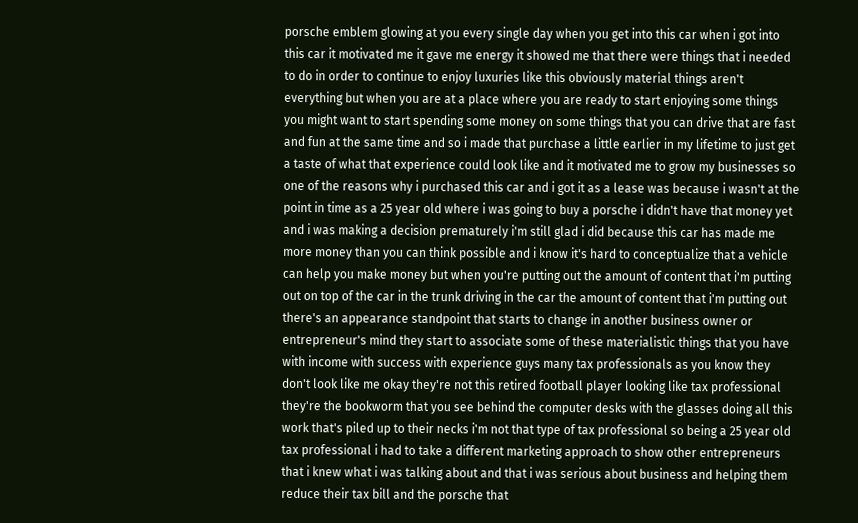porsche emblem glowing at you every single day when you get into this car when i got into this car it motivated me it gave me energy it showed me that there were things that i needed to do in order to continue to enjoy luxuries like this obviously material things aren't everything but when you are at a place where you are ready to start enjoying some things you might want to start spending some money on some things that you can drive that are fast and fun at the same time and so i made that purchase a little earlier in my lifetime to just get a taste of what that experience could look like and it motivated me to grow my businesses so one of the reasons why i purchased this car and i got it as a lease was because i wasn't at the point in time as a 25 year old where i was going to buy a porsche i didn't have that money yet and i was making a decision prematurely i'm still glad i did because this car has made me more money than you can think possible and i know it's hard to conceptualize that a vehicle can help you make money but when you're putting out the amount of content that i'm putting out on top of the car in the trunk driving in the car the amount of content that i'm putting out there's an appearance standpoint that starts to change in another business owner or entrepreneur's mind they start to associate some of these materialistic things that you have with income with success with experience guys many tax professionals as you know they don't look like me okay they're not this retired football player looking like tax professional they're the bookworm that you see behind the computer desks with the glasses doing all this work that's piled up to their necks i'm not that type of tax professional so being a 25 year old tax professional i had to take a different marketing approach to show other entrepreneurs that i knew what i was talking about and that i was serious about business and helping them reduce their tax bill and the porsche that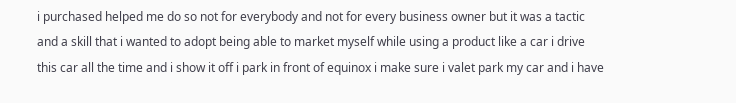i purchased helped me do so not for everybody and not for every business owner but it was a tactic and a skill that i wanted to adopt being able to market myself while using a product like a car i drive this car all the time and i show it off i park in front of equinox i make sure i valet park my car and i have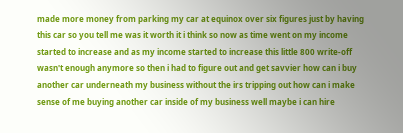made more money from parking my car at equinox over six figures just by having this car so you tell me was it worth it i think so now as time went on my income started to increase and as my income started to increase this little 800 write-off wasn't enough anymore so then i had to figure out and get savvier how can i buy another car underneath my business without the irs tripping out how can i make sense of me buying another car inside of my business well maybe i can hire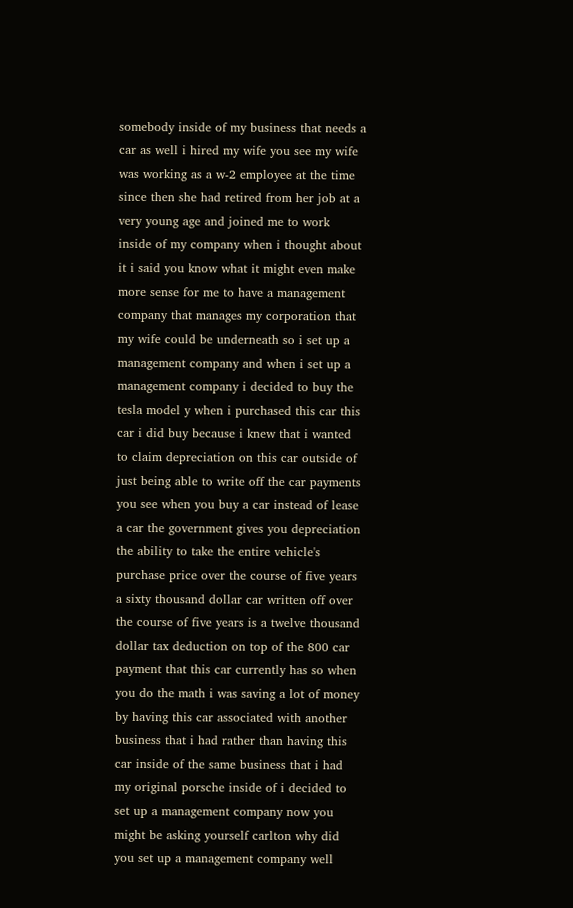somebody inside of my business that needs a car as well i hired my wife you see my wife was working as a w-2 employee at the time since then she had retired from her job at a very young age and joined me to work inside of my company when i thought about it i said you know what it might even make more sense for me to have a management company that manages my corporation that my wife could be underneath so i set up a management company and when i set up a management company i decided to buy the tesla model y when i purchased this car this car i did buy because i knew that i wanted to claim depreciation on this car outside of just being able to write off the car payments you see when you buy a car instead of lease a car the government gives you depreciation the ability to take the entire vehicle's purchase price over the course of five years a sixty thousand dollar car written off over the course of five years is a twelve thousand dollar tax deduction on top of the 800 car payment that this car currently has so when you do the math i was saving a lot of money by having this car associated with another business that i had rather than having this car inside of the same business that i had my original porsche inside of i decided to set up a management company now you might be asking yourself carlton why did you set up a management company well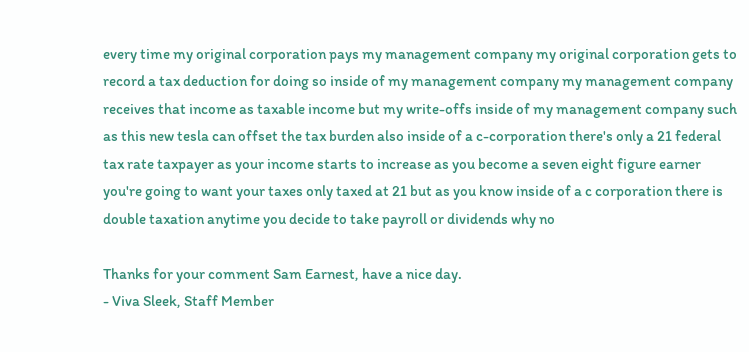every time my original corporation pays my management company my original corporation gets to record a tax deduction for doing so inside of my management company my management company receives that income as taxable income but my write-offs inside of my management company such as this new tesla can offset the tax burden also inside of a c-corporation there's only a 21 federal tax rate taxpayer as your income starts to increase as you become a seven eight figure earner you're going to want your taxes only taxed at 21 but as you know inside of a c corporation there is double taxation anytime you decide to take payroll or dividends why no

Thanks for your comment Sam Earnest, have a nice day.
- Viva Sleek, Staff Member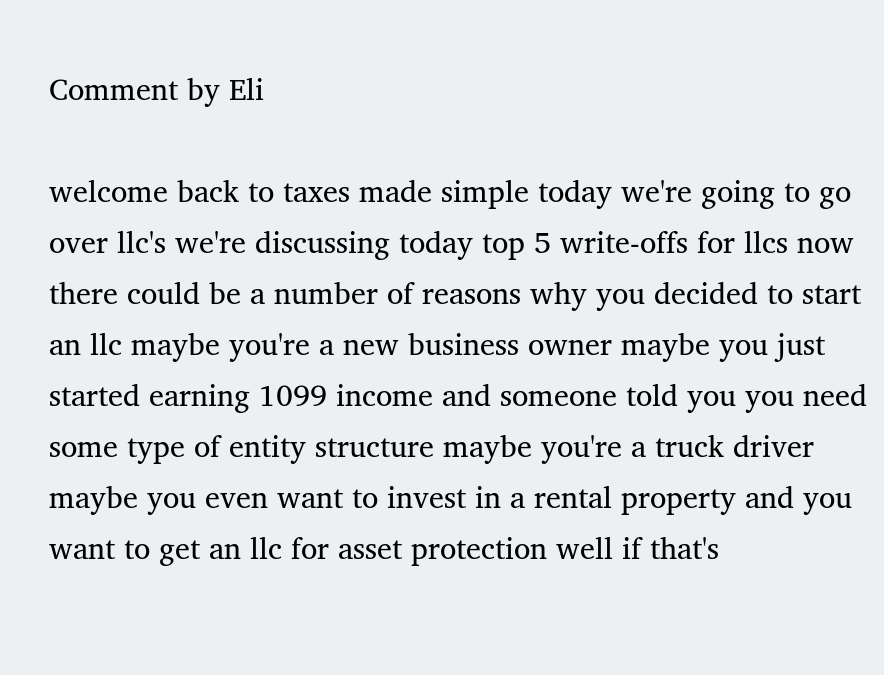Comment by Eli

welcome back to taxes made simple today we're going to go over llc's we're discussing today top 5 write-offs for llcs now there could be a number of reasons why you decided to start an llc maybe you're a new business owner maybe you just started earning 1099 income and someone told you you need some type of entity structure maybe you're a truck driver maybe you even want to invest in a rental property and you want to get an llc for asset protection well if that's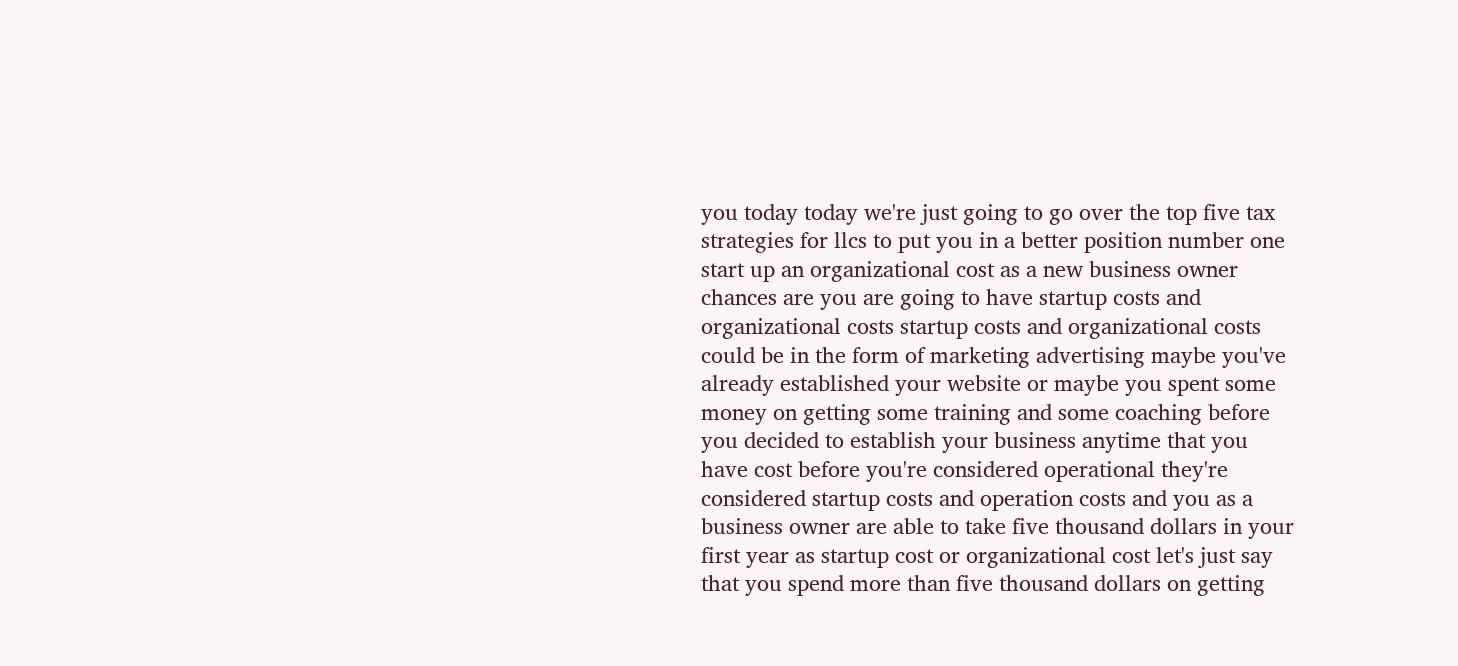you today today we're just going to go over the top five tax strategies for llcs to put you in a better position number one start up an organizational cost as a new business owner chances are you are going to have startup costs and organizational costs startup costs and organizational costs could be in the form of marketing advertising maybe you've already established your website or maybe you spent some money on getting some training and some coaching before you decided to establish your business anytime that you have cost before you're considered operational they're considered startup costs and operation costs and you as a business owner are able to take five thousand dollars in your first year as startup cost or organizational cost let's just say that you spend more than five thousand dollars on getting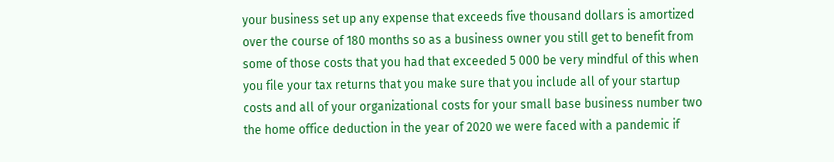your business set up any expense that exceeds five thousand dollars is amortized over the course of 180 months so as a business owner you still get to benefit from some of those costs that you had that exceeded 5 000 be very mindful of this when you file your tax returns that you make sure that you include all of your startup costs and all of your organizational costs for your small base business number two the home office deduction in the year of 2020 we were faced with a pandemic if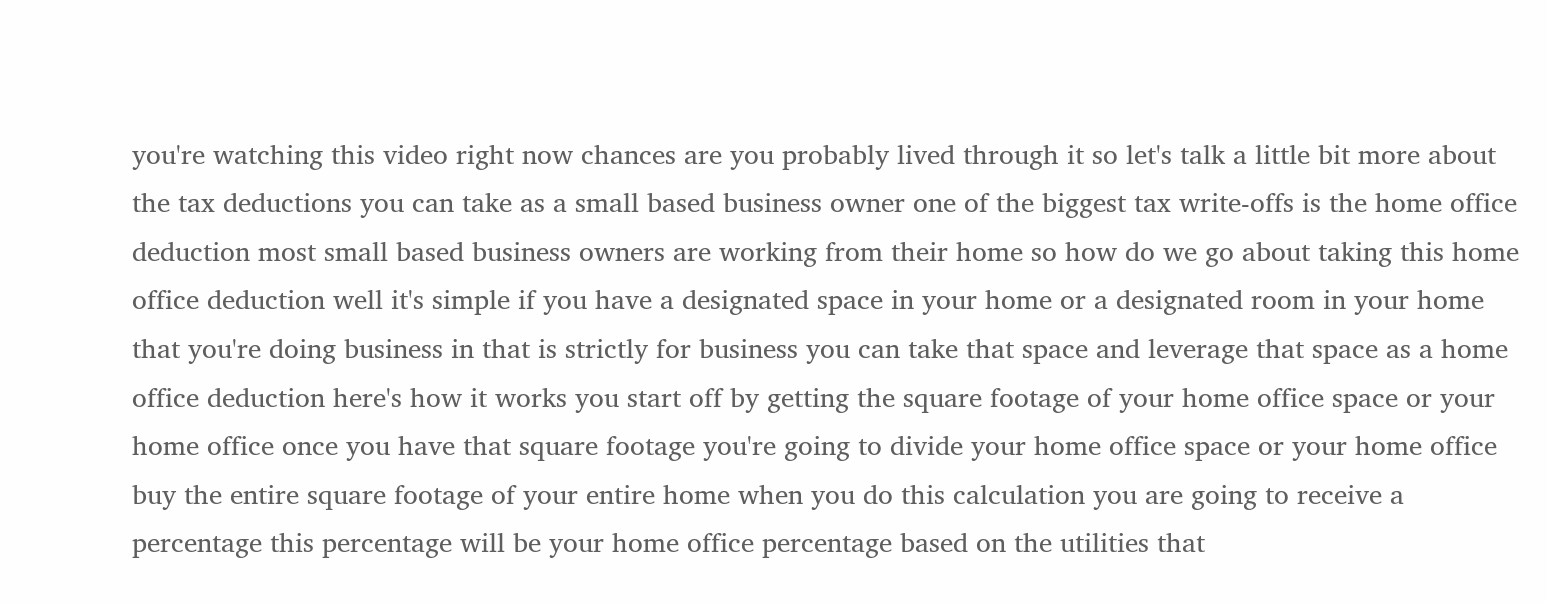you're watching this video right now chances are you probably lived through it so let's talk a little bit more about the tax deductions you can take as a small based business owner one of the biggest tax write-offs is the home office deduction most small based business owners are working from their home so how do we go about taking this home office deduction well it's simple if you have a designated space in your home or a designated room in your home that you're doing business in that is strictly for business you can take that space and leverage that space as a home office deduction here's how it works you start off by getting the square footage of your home office space or your home office once you have that square footage you're going to divide your home office space or your home office buy the entire square footage of your entire home when you do this calculation you are going to receive a percentage this percentage will be your home office percentage based on the utilities that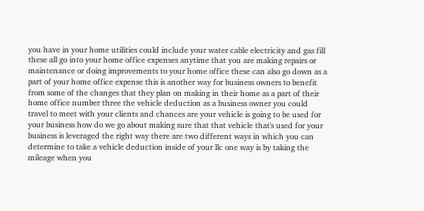you have in your home utilities could include your water cable electricity and gas fill these all go into your home office expenses anytime that you are making repairs or maintenance or doing improvements to your home office these can also go down as a part of your home office expense this is another way for business owners to benefit from some of the changes that they plan on making in their home as a part of their home office number three the vehicle deduction as a business owner you could travel to meet with your clients and chances are your vehicle is going to be used for your business how do we go about making sure that that vehicle that's used for your business is leveraged the right way there are two different ways in which you can determine to take a vehicle deduction inside of your llc one way is by taking the mileage when you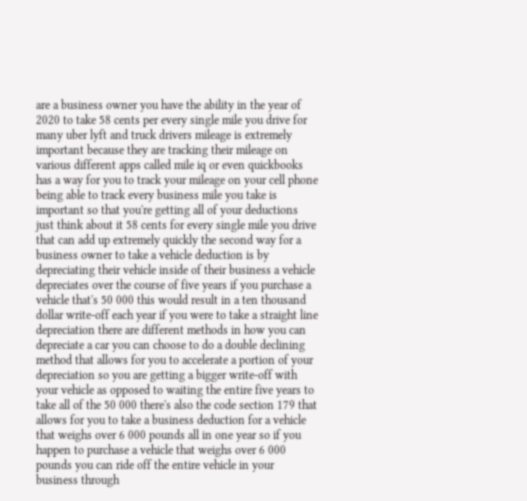are a business owner you have the ability in the year of 2020 to take 58 cents per every single mile you drive for many uber lyft and truck drivers mileage is extremely important because they are tracking their mileage on various different apps called mile iq or even quickbooks has a way for you to track your mileage on your cell phone being able to track every business mile you take is important so that you're getting all of your deductions just think about it 58 cents for every single mile you drive that can add up extremely quickly the second way for a business owner to take a vehicle deduction is by depreciating their vehicle inside of their business a vehicle depreciates over the course of five years if you purchase a vehicle that's 50 000 this would result in a ten thousand dollar write-off each year if you were to take a straight line depreciation there are different methods in how you can depreciate a car you can choose to do a double declining method that allows for you to accelerate a portion of your depreciation so you are getting a bigger write-off with your vehicle as opposed to waiting the entire five years to take all of the 50 000 there's also the code section 179 that allows for you to take a business deduction for a vehicle that weighs over 6 000 pounds all in one year so if you happen to purchase a vehicle that weighs over 6 000 pounds you can ride off the entire vehicle in your business through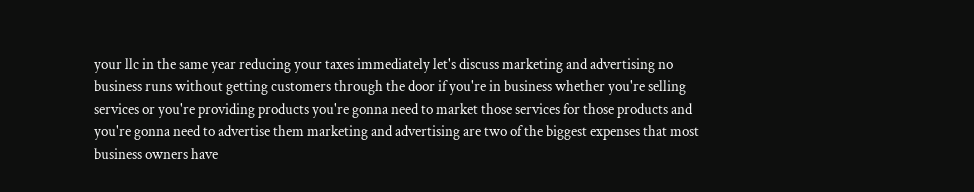your llc in the same year reducing your taxes immediately let's discuss marketing and advertising no business runs without getting customers through the door if you're in business whether you're selling services or you're providing products you're gonna need to market those services for those products and you're gonna need to advertise them marketing and advertising are two of the biggest expenses that most business owners have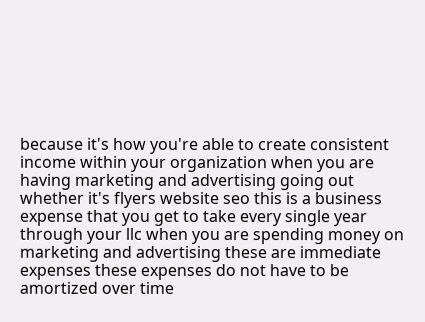because it's how you're able to create consistent income within your organization when you are having marketing and advertising going out whether it's flyers website seo this is a business expense that you get to take every single year through your llc when you are spending money on marketing and advertising these are immediate expenses these expenses do not have to be amortized over time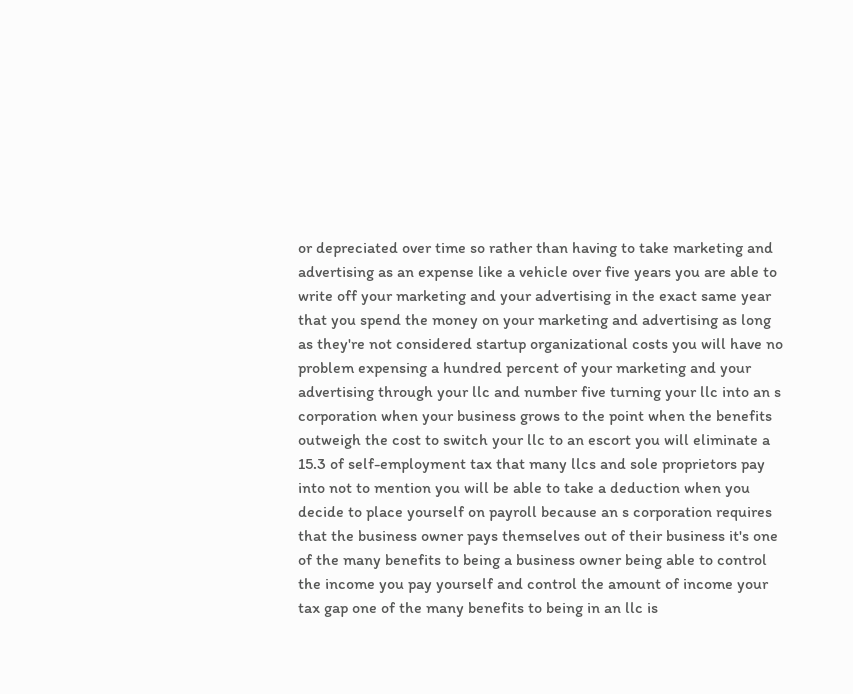or depreciated over time so rather than having to take marketing and advertising as an expense like a vehicle over five years you are able to write off your marketing and your advertising in the exact same year that you spend the money on your marketing and advertising as long as they're not considered startup organizational costs you will have no problem expensing a hundred percent of your marketing and your advertising through your llc and number five turning your llc into an s corporation when your business grows to the point when the benefits outweigh the cost to switch your llc to an escort you will eliminate a 15.3 of self-employment tax that many llcs and sole proprietors pay into not to mention you will be able to take a deduction when you decide to place yourself on payroll because an s corporation requires that the business owner pays themselves out of their business it's one of the many benefits to being a business owner being able to control the income you pay yourself and control the amount of income your tax gap one of the many benefits to being in an llc is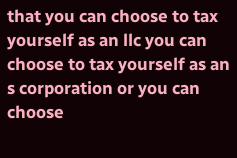that you can choose to tax yourself as an llc you can choose to tax yourself as an s corporation or you can choose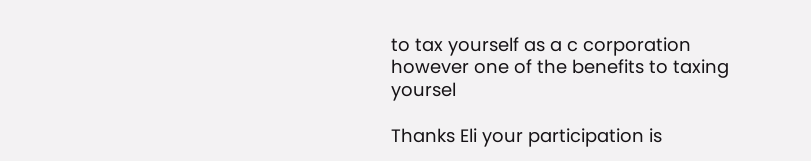to tax yourself as a c corporation however one of the benefits to taxing yoursel

Thanks Eli your participation is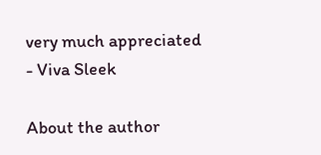very much appreciated
- Viva Sleek

About the author